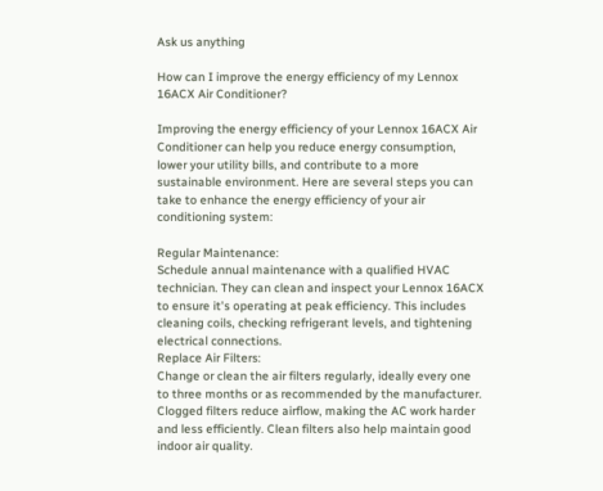Ask us anything

How can I improve the energy efficiency of my Lennox 16ACX Air Conditioner?

Improving the energy efficiency of your Lennox 16ACX Air Conditioner can help you reduce energy consumption, lower your utility bills, and contribute to a more sustainable environment. Here are several steps you can take to enhance the energy efficiency of your air conditioning system:

Regular Maintenance:
Schedule annual maintenance with a qualified HVAC technician. They can clean and inspect your Lennox 16ACX to ensure it's operating at peak efficiency. This includes cleaning coils, checking refrigerant levels, and tightening electrical connections.
Replace Air Filters:
Change or clean the air filters regularly, ideally every one to three months or as recommended by the manufacturer. Clogged filters reduce airflow, making the AC work harder and less efficiently. Clean filters also help maintain good indoor air quality.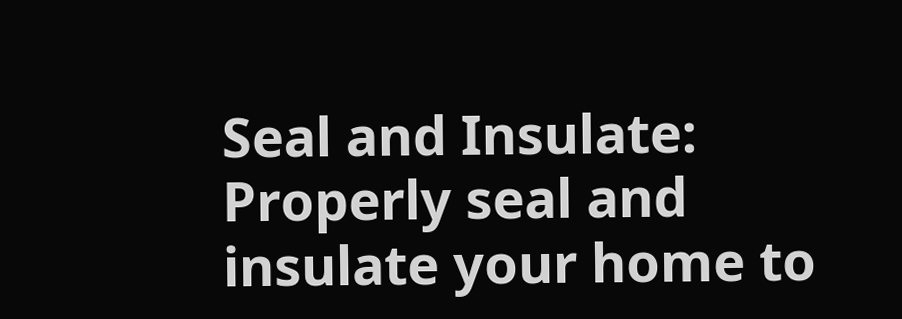Seal and Insulate:
Properly seal and insulate your home to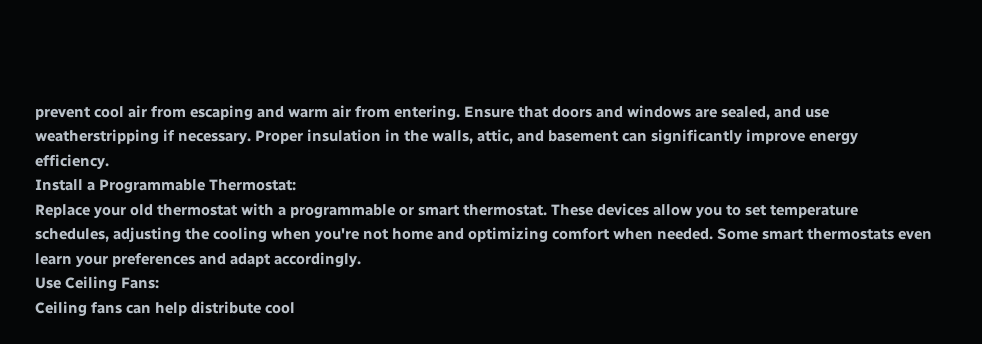prevent cool air from escaping and warm air from entering. Ensure that doors and windows are sealed, and use weatherstripping if necessary. Proper insulation in the walls, attic, and basement can significantly improve energy efficiency.
Install a Programmable Thermostat:
Replace your old thermostat with a programmable or smart thermostat. These devices allow you to set temperature schedules, adjusting the cooling when you're not home and optimizing comfort when needed. Some smart thermostats even learn your preferences and adapt accordingly.
Use Ceiling Fans:
Ceiling fans can help distribute cool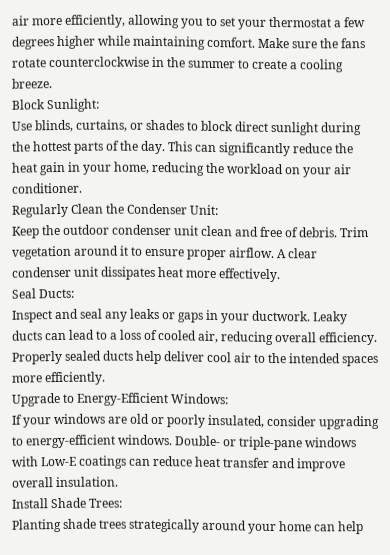air more efficiently, allowing you to set your thermostat a few degrees higher while maintaining comfort. Make sure the fans rotate counterclockwise in the summer to create a cooling breeze.
Block Sunlight:
Use blinds, curtains, or shades to block direct sunlight during the hottest parts of the day. This can significantly reduce the heat gain in your home, reducing the workload on your air conditioner.
Regularly Clean the Condenser Unit:
Keep the outdoor condenser unit clean and free of debris. Trim vegetation around it to ensure proper airflow. A clear condenser unit dissipates heat more effectively.
Seal Ducts:
Inspect and seal any leaks or gaps in your ductwork. Leaky ducts can lead to a loss of cooled air, reducing overall efficiency. Properly sealed ducts help deliver cool air to the intended spaces more efficiently.
Upgrade to Energy-Efficient Windows:
If your windows are old or poorly insulated, consider upgrading to energy-efficient windows. Double- or triple-pane windows with Low-E coatings can reduce heat transfer and improve overall insulation.
Install Shade Trees:
Planting shade trees strategically around your home can help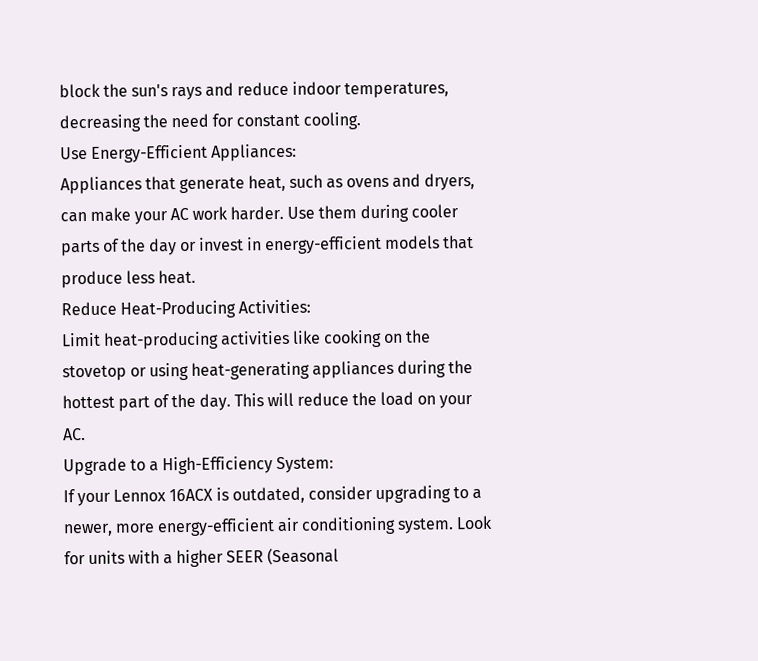block the sun's rays and reduce indoor temperatures, decreasing the need for constant cooling.
Use Energy-Efficient Appliances:
Appliances that generate heat, such as ovens and dryers, can make your AC work harder. Use them during cooler parts of the day or invest in energy-efficient models that produce less heat.
Reduce Heat-Producing Activities:
Limit heat-producing activities like cooking on the stovetop or using heat-generating appliances during the hottest part of the day. This will reduce the load on your AC.
Upgrade to a High-Efficiency System:
If your Lennox 16ACX is outdated, consider upgrading to a newer, more energy-efficient air conditioning system. Look for units with a higher SEER (Seasonal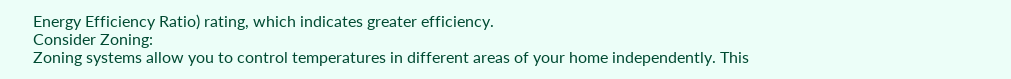Energy Efficiency Ratio) rating, which indicates greater efficiency.
Consider Zoning:
Zoning systems allow you to control temperatures in different areas of your home independently. This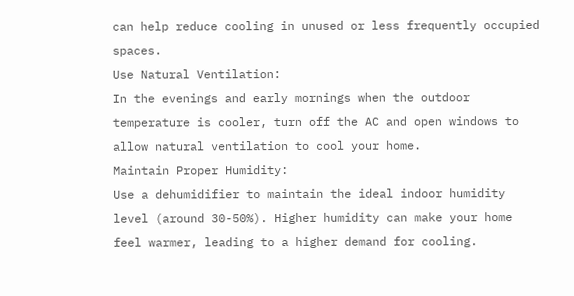can help reduce cooling in unused or less frequently occupied spaces.
Use Natural Ventilation:
In the evenings and early mornings when the outdoor temperature is cooler, turn off the AC and open windows to allow natural ventilation to cool your home.
Maintain Proper Humidity:
Use a dehumidifier to maintain the ideal indoor humidity level (around 30-50%). Higher humidity can make your home feel warmer, leading to a higher demand for cooling.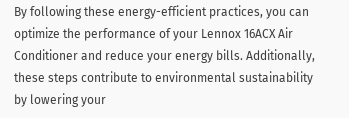By following these energy-efficient practices, you can optimize the performance of your Lennox 16ACX Air Conditioner and reduce your energy bills. Additionally, these steps contribute to environmental sustainability by lowering your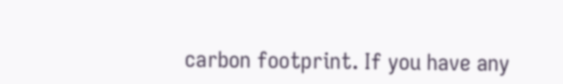carbon footprint. If you have any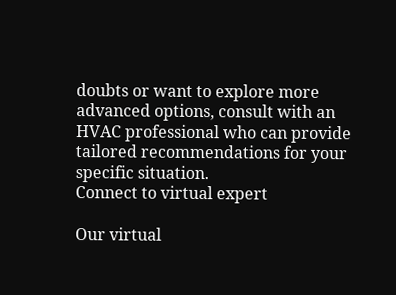doubts or want to explore more advanced options, consult with an HVAC professional who can provide tailored recommendations for your specific situation.
Connect to virtual expert

Our virtual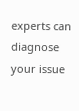experts can diagnose your issue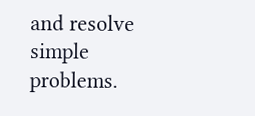and resolve simple problems.